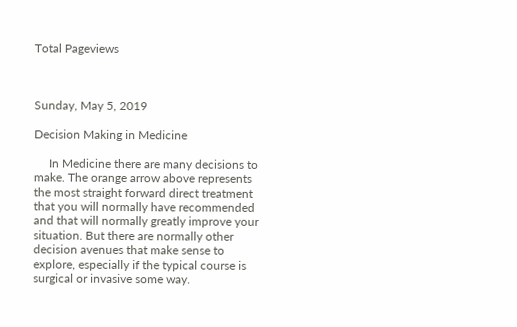Total Pageviews



Sunday, May 5, 2019

Decision Making in Medicine

     In Medicine there are many decisions to make. The orange arrow above represents the most straight forward direct treatment that you will normally have recommended and that will normally greatly improve your situation. But there are normally other decision avenues that make sense to explore, especially if the typical course is surgical or invasive some way.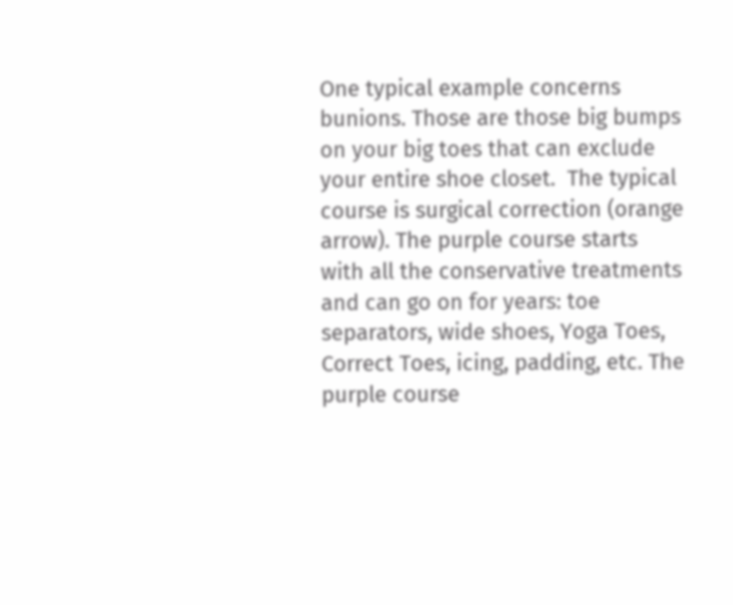One typical example concerns bunions. Those are those big bumps on your big toes that can exclude your entire shoe closet.  The typical course is surgical correction (orange arrow). The purple course starts with all the conservative treatments and can go on for years: toe separators, wide shoes, Yoga Toes, Correct Toes, icing, padding, etc. The purple course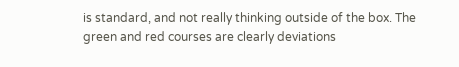is standard, and not really thinking outside of the box. The green and red courses are clearly deviations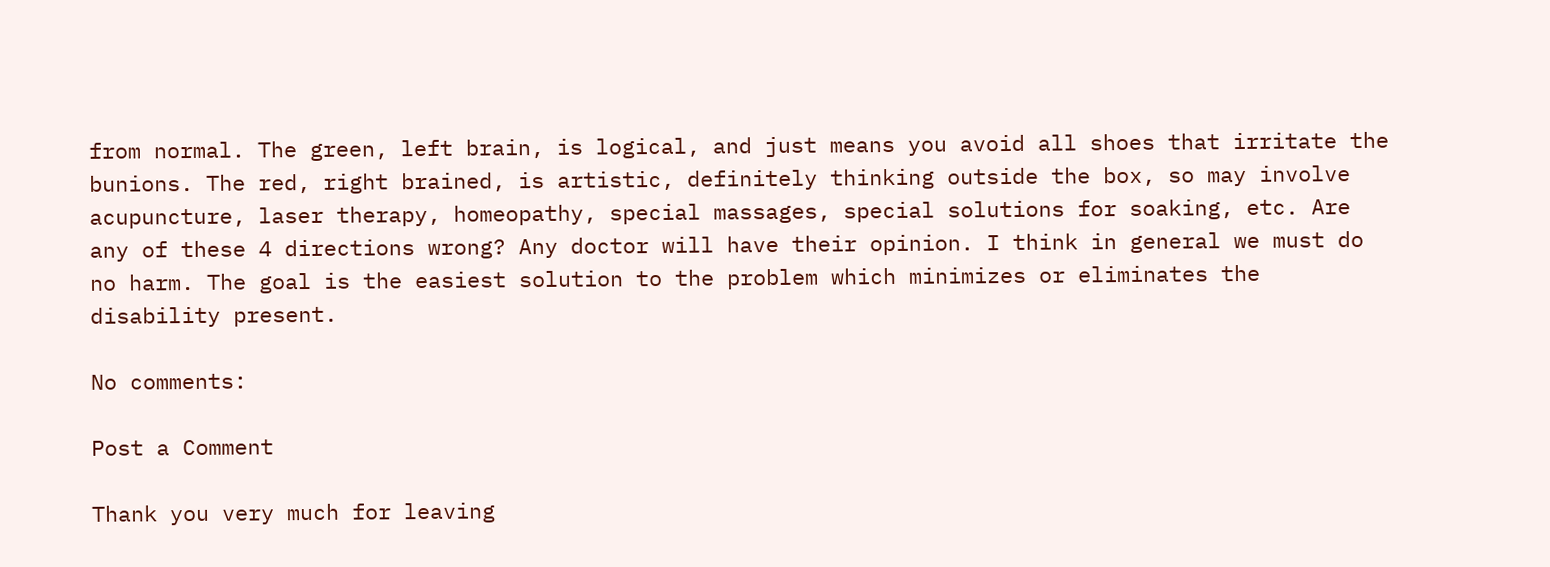from normal. The green, left brain, is logical, and just means you avoid all shoes that irritate the bunions. The red, right brained, is artistic, definitely thinking outside the box, so may involve acupuncture, laser therapy, homeopathy, special massages, special solutions for soaking, etc. Are any of these 4 directions wrong? Any doctor will have their opinion. I think in general we must do no harm. The goal is the easiest solution to the problem which minimizes or eliminates the disability present.

No comments:

Post a Comment

Thank you very much for leaving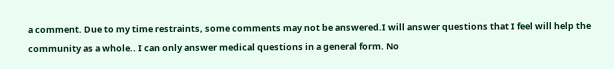a comment. Due to my time restraints, some comments may not be answered.I will answer questions that I feel will help the community as a whole.. I can only answer medical questions in a general form. No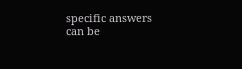specific answers can be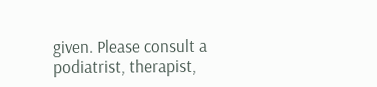given. Please consult a podiatrist, therapist,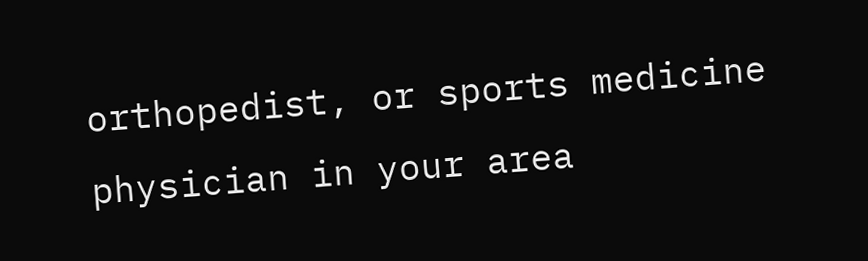orthopedist, or sports medicine physician in your area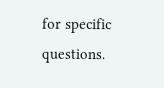for specific questions.